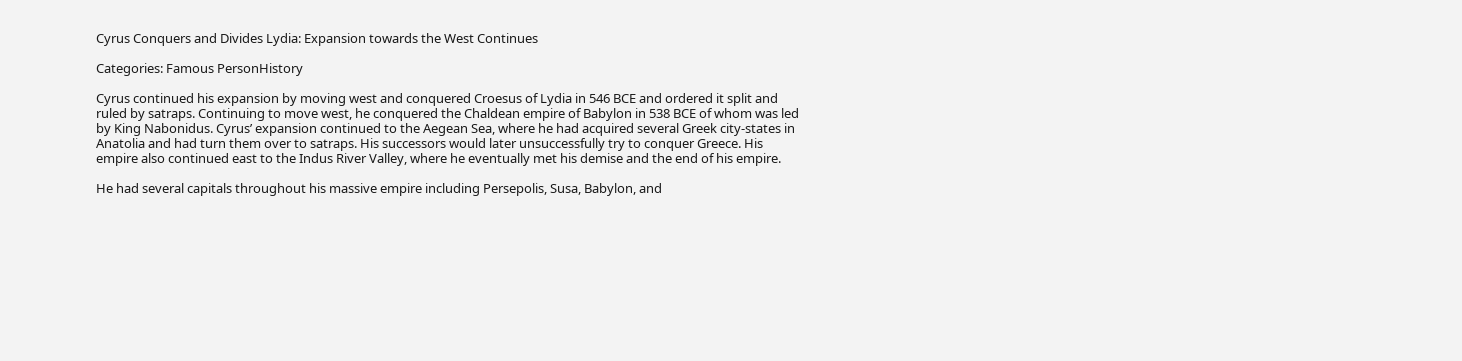Cyrus Conquers and Divides Lydia: Expansion towards the West Continues

Categories: Famous PersonHistory

Cyrus continued his expansion by moving west and conquered Croesus of Lydia in 546 BCE and ordered it split and ruled by satraps. Continuing to move west, he conquered the Chaldean empire of Babylon in 538 BCE of whom was led by King Nabonidus. Cyrus’ expansion continued to the Aegean Sea, where he had acquired several Greek city-states in Anatolia and had turn them over to satraps. His successors would later unsuccessfully try to conquer Greece. His empire also continued east to the Indus River Valley, where he eventually met his demise and the end of his empire.

He had several capitals throughout his massive empire including Persepolis, Susa, Babylon, and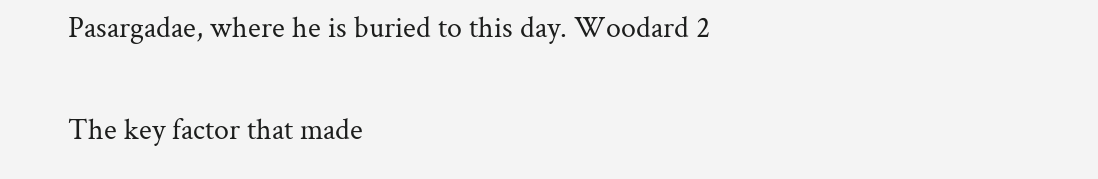Pasargadae, where he is buried to this day. Woodard 2

The key factor that made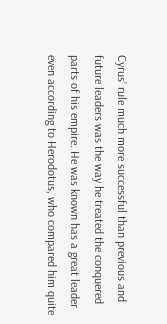Cyrus’ rule much more successful than previous and future leaders was the way he treated the conquered parts of his empire. He was known has a great leader even according to Herodotus, who compared him quite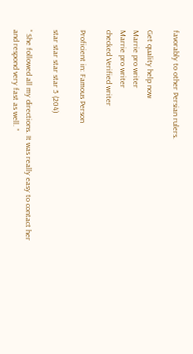favorably to other Persian rulers.

Get quality help now
Marrie pro writer
Marrie pro writer
checked Verified writer

Proficient in: Famous Person

star star star star 5 (204)

“ She followed all my directions. It was really easy to contact her and respond very fast as well. ”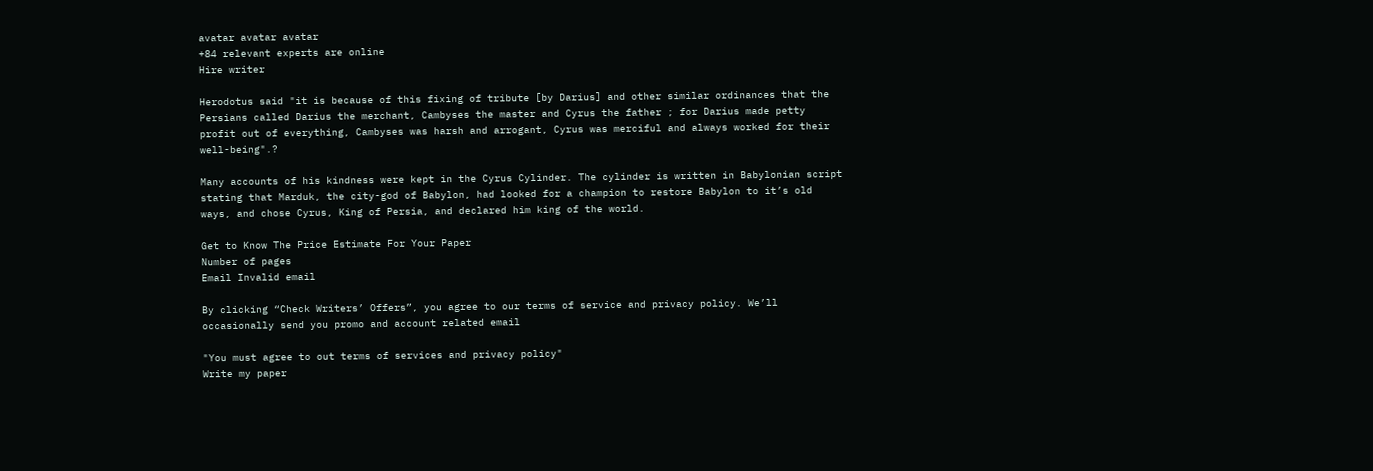avatar avatar avatar
+84 relevant experts are online
Hire writer

Herodotus said "it is because of this fixing of tribute [by Darius] and other similar ordinances that the Persians called Darius the merchant, Cambyses the master and Cyrus the father ; for Darius made petty profit out of everything, Cambyses was harsh and arrogant, Cyrus was merciful and always worked for their well-being".?

Many accounts of his kindness were kept in the Cyrus Cylinder. The cylinder is written in Babylonian script stating that Marduk, the city-god of Babylon, had looked for a champion to restore Babylon to it’s old ways, and chose Cyrus, King of Persia, and declared him king of the world.

Get to Know The Price Estimate For Your Paper
Number of pages
Email Invalid email

By clicking “Check Writers’ Offers”, you agree to our terms of service and privacy policy. We’ll occasionally send you promo and account related email

"You must agree to out terms of services and privacy policy"
Write my paper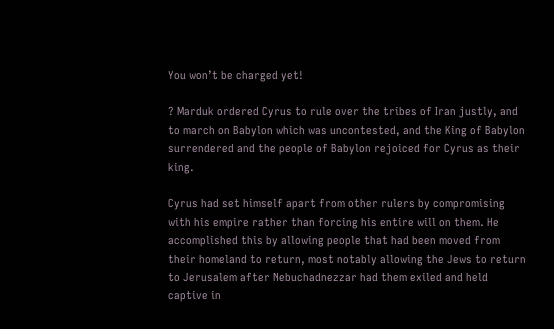You won’t be charged yet!

? Marduk ordered Cyrus to rule over the tribes of Iran justly, and to march on Babylon which was uncontested, and the King of Babylon surrendered and the people of Babylon rejoiced for Cyrus as their king.

Cyrus had set himself apart from other rulers by compromising with his empire rather than forcing his entire will on them. He accomplished this by allowing people that had been moved from their homeland to return, most notably allowing the Jews to return to Jerusalem after Nebuchadnezzar had them exiled and held captive in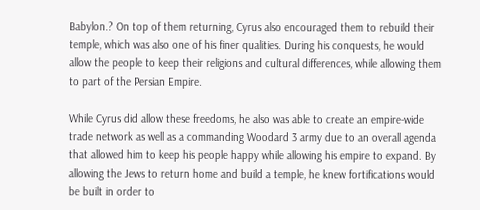Babylon.? On top of them returning, Cyrus also encouraged them to rebuild their temple, which was also one of his finer qualities. During his conquests, he would allow the people to keep their religions and cultural differences, while allowing them to part of the Persian Empire.

While Cyrus did allow these freedoms, he also was able to create an empire-wide trade network as well as a commanding Woodard 3 army due to an overall agenda that allowed him to keep his people happy while allowing his empire to expand. By allowing the Jews to return home and build a temple, he knew fortifications would be built in order to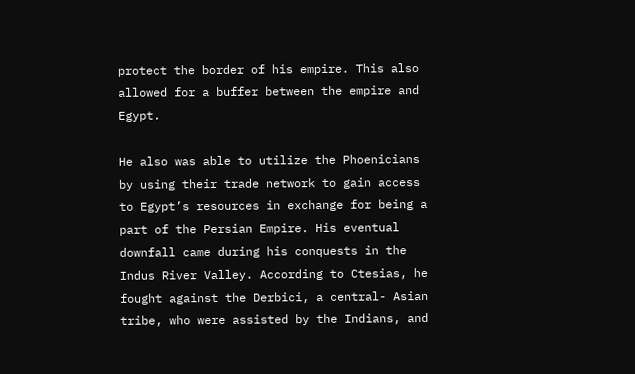protect the border of his empire. This also allowed for a buffer between the empire and Egypt.

He also was able to utilize the Phoenicians by using their trade network to gain access to Egypt’s resources in exchange for being a part of the Persian Empire. His eventual downfall came during his conquests in the Indus River Valley. According to Ctesias, he fought against the Derbici, a central- Asian tribe, who were assisted by the Indians, and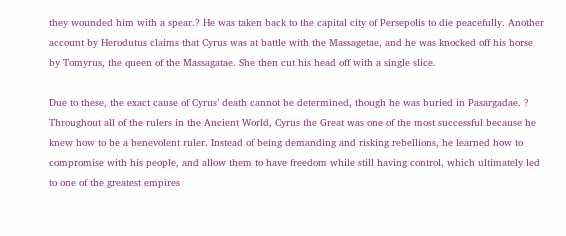they wounded him with a spear.? He was taken back to the capital city of Persepolis to die peacefully. Another account by Herodutus claims that Cyrus was at battle with the Massagetae, and he was knocked off his horse by Tomyrus, the queen of the Massagatae. She then cut his head off with a single slice.

Due to these, the exact cause of Cyrus’ death cannot be determined, though he was buried in Pasargadae. ? Throughout all of the rulers in the Ancient World, Cyrus the Great was one of the most successful because he knew how to be a benevolent ruler. Instead of being demanding and risking rebellions, he learned how to compromise with his people, and allow them to have freedom while still having control, which ultimately led to one of the greatest empires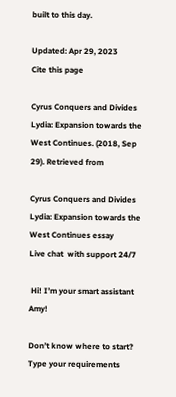built to this day.

Updated: Apr 29, 2023
Cite this page

Cyrus Conquers and Divides Lydia: Expansion towards the West Continues. (2018, Sep 29). Retrieved from

Cyrus Conquers and Divides Lydia: Expansion towards the West Continues essay
Live chat  with support 24/7

 Hi! I’m your smart assistant Amy!

Don’t know where to start? Type your requirements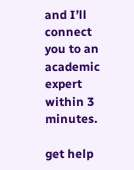and I’ll connect you to an academic expert within 3 minutes.

get help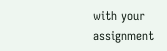with your assignment